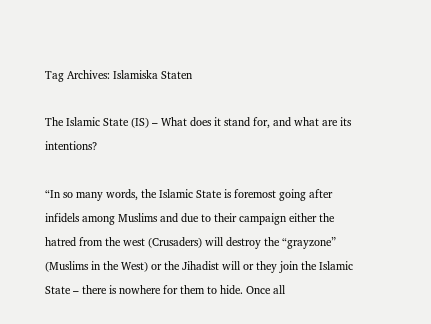Tag Archives: Islamiska Staten

The Islamic State (IS) – What does it stand for, and what are its intentions?

“In so many words, the Islamic State is foremost going after infidels among Muslims and due to their campaign either the hatred from the west (Crusaders) will destroy the “grayzone” (Muslims in the West) or the Jihadist will or they join the Islamic State – there is nowhere for them to hide. Once all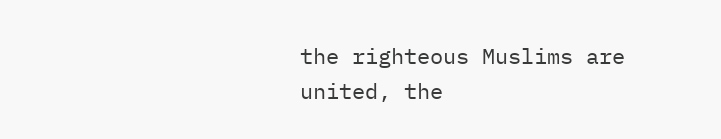the righteous Muslims are united, the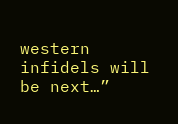western infidels will be next…”